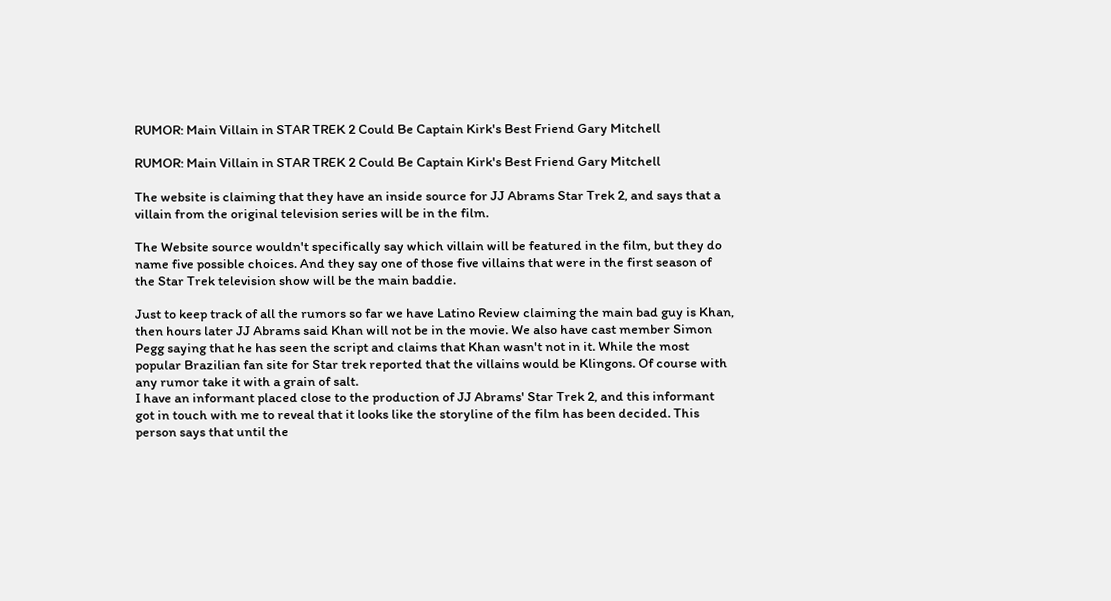RUMOR: Main Villain in STAR TREK 2 Could Be Captain Kirk's Best Friend Gary Mitchell

RUMOR: Main Villain in STAR TREK 2 Could Be Captain Kirk's Best Friend Gary Mitchell

The website is claiming that they have an inside source for JJ Abrams Star Trek 2, and says that a villain from the original television series will be in the film.

The Website source wouldn't specifically say which villain will be featured in the film, but they do name five possible choices. And they say one of those five villains that were in the first season of the Star Trek television show will be the main baddie.

Just to keep track of all the rumors so far we have Latino Review claiming the main bad guy is Khan, then hours later JJ Abrams said Khan will not be in the movie. We also have cast member Simon Pegg saying that he has seen the script and claims that Khan wasn't not in it. While the most popular Brazilian fan site for Star trek reported that the villains would be Klingons. Of course with any rumor take it with a grain of salt.
I have an informant placed close to the production of JJ Abrams' Star Trek 2, and this informant got in touch with me to reveal that it looks like the storyline of the film has been decided. This person says that until the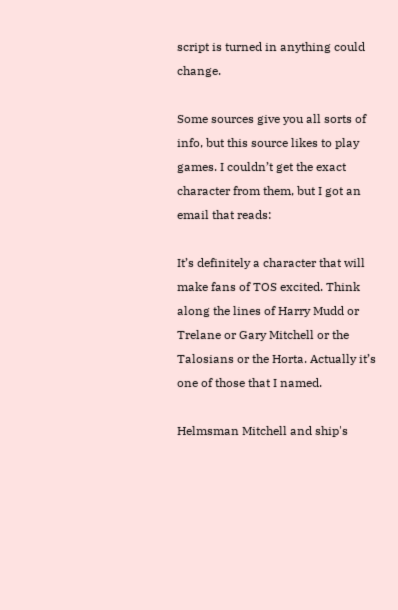script is turned in anything could change.

Some sources give you all sorts of info, but this source likes to play games. I couldn’t get the exact character from them, but I got an email that reads:

It’s definitely a character that will make fans of TOS excited. Think along the lines of Harry Mudd or Trelane or Gary Mitchell or the Talosians or the Horta. Actually it’s one of those that I named.

Helmsman Mitchell and ship's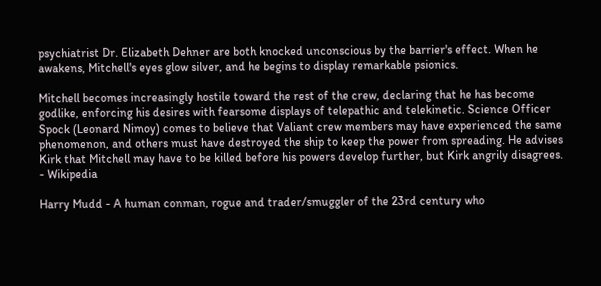psychiatrist Dr. Elizabeth Dehner are both knocked unconscious by the barrier's effect. When he awakens, Mitchell's eyes glow silver, and he begins to display remarkable psionics.

Mitchell becomes increasingly hostile toward the rest of the crew, declaring that he has become godlike, enforcing his desires with fearsome displays of telepathic and telekinetic. Science Officer Spock (Leonard Nimoy) comes to believe that Valiant crew members may have experienced the same phenomenon, and others must have destroyed the ship to keep the power from spreading. He advises Kirk that Mitchell may have to be killed before his powers develop further, but Kirk angrily disagrees. - Wikipedia

Harry Mudd - A human conman, rogue and trader/smuggler of the 23rd century who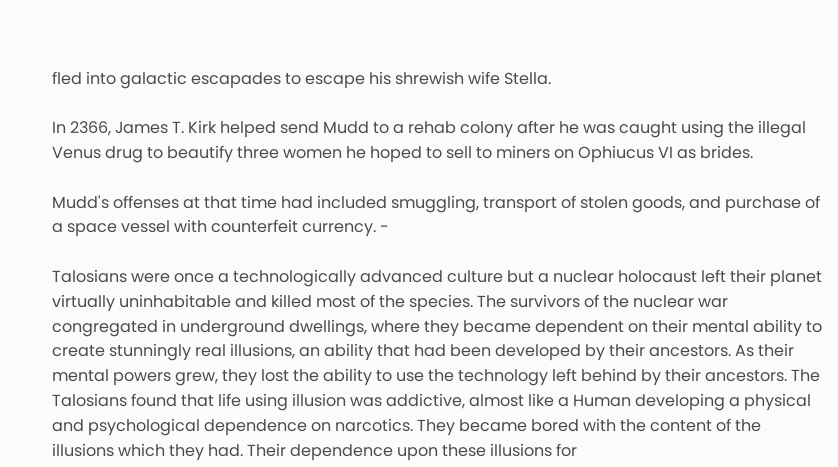fled into galactic escapades to escape his shrewish wife Stella.

In 2366, James T. Kirk helped send Mudd to a rehab colony after he was caught using the illegal Venus drug to beautify three women he hoped to sell to miners on Ophiucus VI as brides.

Mudd's offenses at that time had included smuggling, transport of stolen goods, and purchase of a space vessel with counterfeit currency. -

Talosians were once a technologically advanced culture but a nuclear holocaust left their planet virtually uninhabitable and killed most of the species. The survivors of the nuclear war congregated in underground dwellings, where they became dependent on their mental ability to create stunningly real illusions, an ability that had been developed by their ancestors. As their mental powers grew, they lost the ability to use the technology left behind by their ancestors. The Talosians found that life using illusion was addictive, almost like a Human developing a physical and psychological dependence on narcotics. They became bored with the content of the illusions which they had. Their dependence upon these illusions for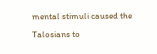mental stimuli caused the Talosians to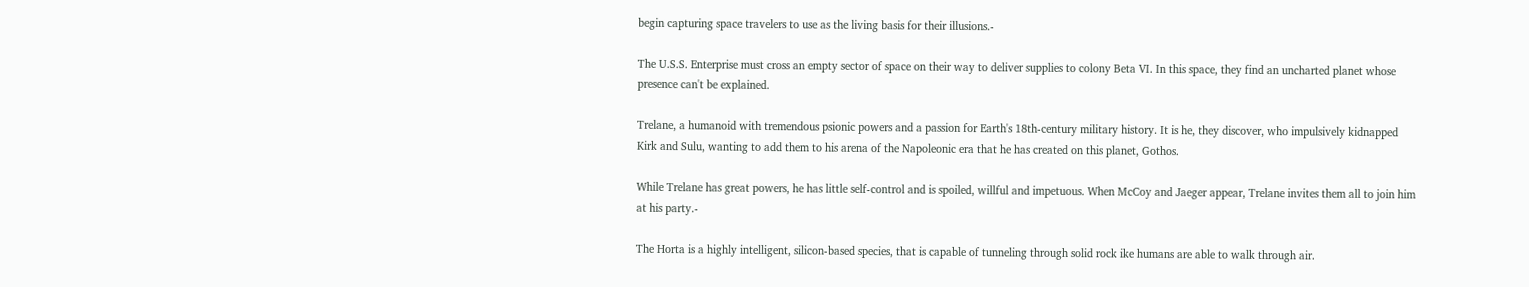begin capturing space travelers to use as the living basis for their illusions.-

The U.S.S. Enterprise must cross an empty sector of space on their way to deliver supplies to colony Beta VI. In this space, they find an uncharted planet whose presence can't be explained.

Trelane, a humanoid with tremendous psionic powers and a passion for Earth's 18th-century military history. It is he, they discover, who impulsively kidnapped Kirk and Sulu, wanting to add them to his arena of the Napoleonic era that he has created on this planet, Gothos.

While Trelane has great powers, he has little self-control and is spoiled, willful and impetuous. When McCoy and Jaeger appear, Trelane invites them all to join him at his party.-

The Horta is a highly intelligent, silicon-based species, that is capable of tunneling through solid rock ike humans are able to walk through air.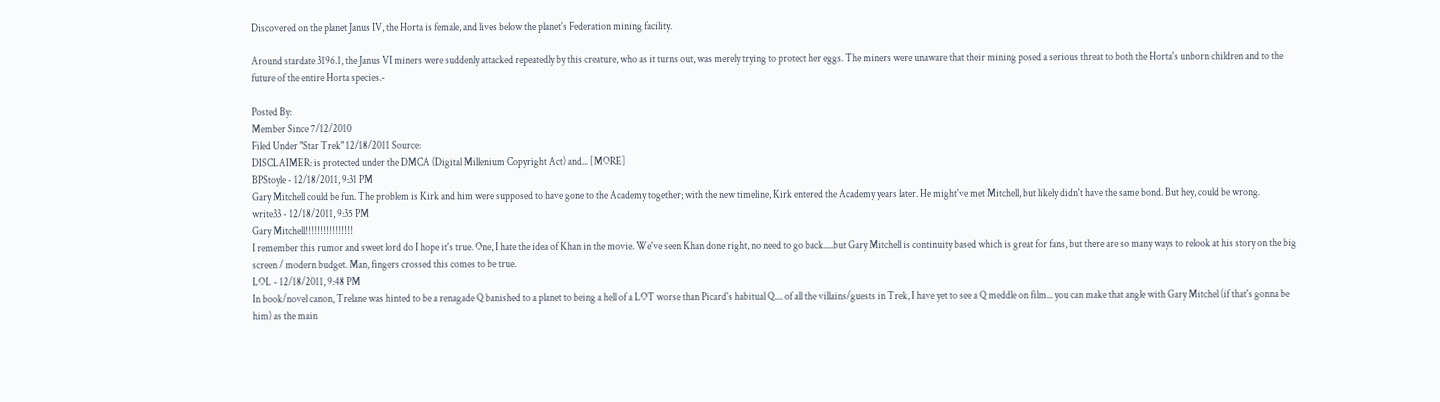Discovered on the planet Janus IV, the Horta is female, and lives below the planet's Federation mining facility.

Around stardate 3196.1, the Janus VI miners were suddenly attacked repeatedly by this creature, who as it turns out, was merely trying to protect her eggs. The miners were unaware that their mining posed a serious threat to both the Horta's unborn children and to the future of the entire Horta species.-

Posted By:
Member Since 7/12/2010
Filed Under "Star Trek" 12/18/2011 Source:
DISCLAIMER: is protected under the DMCA (Digital Millenium Copyright Act) and... [MORE]
BPStoyle - 12/18/2011, 9:31 PM
Gary Mitchell could be fun. The problem is Kirk and him were supposed to have gone to the Academy together; with the new timeline, Kirk entered the Academy years later. He might've met Mitchell, but likely didn't have the same bond. But hey, could be wrong.
write33 - 12/18/2011, 9:35 PM
Gary Mitchell!!!!!!!!!!!!!!!!
I remember this rumor and sweet lord do I hope it's true. One, I hate the idea of Khan in the movie. We've seen Khan done right, no need to go back.....but Gary Mitchell is continuity based which is great for fans, but there are so many ways to relook at his story on the big screen / modern budget. Man, fingers crossed this comes to be true.
LOL - 12/18/2011, 9:48 PM
In book/novel canon, Trelane was hinted to be a renagade Q banished to a planet to being a hell of a LOT worse than Picard's habitual Q.... of all the villains/guests in Trek, I have yet to see a Q meddle on film... you can make that angle with Gary Mitchel (if that's gonna be him) as the main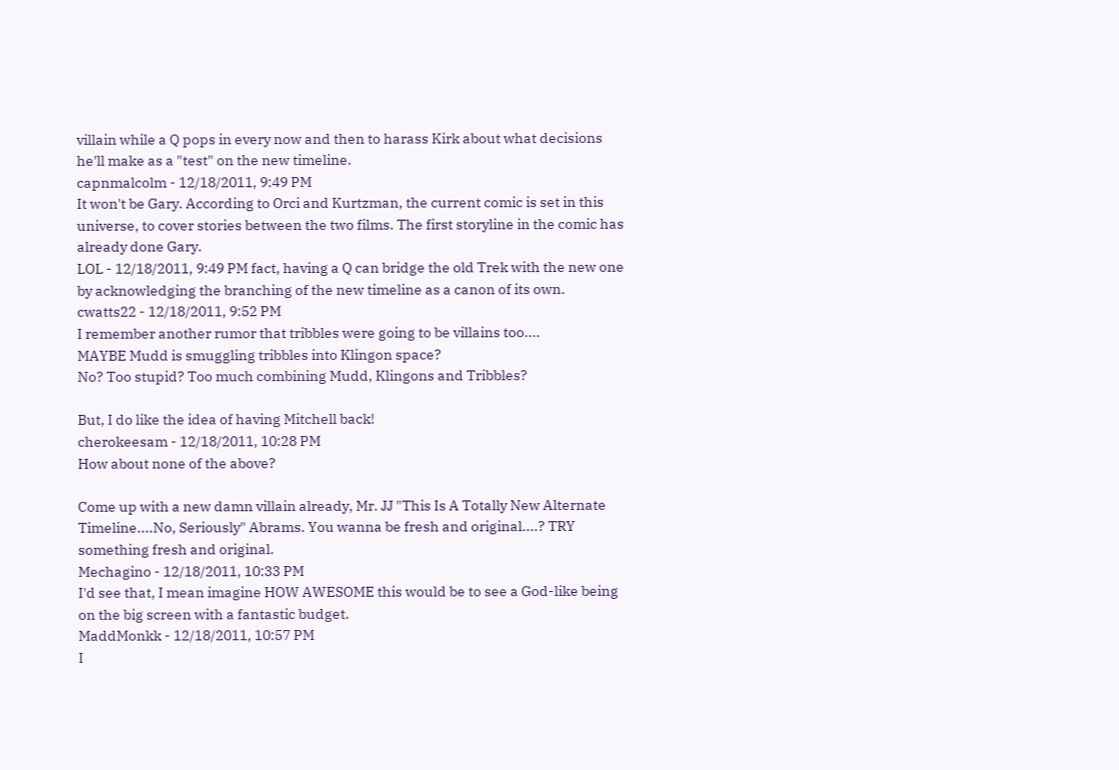villain while a Q pops in every now and then to harass Kirk about what decisions he'll make as a "test" on the new timeline.
capnmalcolm - 12/18/2011, 9:49 PM
It won't be Gary. According to Orci and Kurtzman, the current comic is set in this universe, to cover stories between the two films. The first storyline in the comic has already done Gary.
LOL - 12/18/2011, 9:49 PM fact, having a Q can bridge the old Trek with the new one by acknowledging the branching of the new timeline as a canon of its own.
cwatts22 - 12/18/2011, 9:52 PM
I remember another rumor that tribbles were going to be villains too....
MAYBE Mudd is smuggling tribbles into Klingon space?
No? Too stupid? Too much combining Mudd, Klingons and Tribbles?

But, I do like the idea of having Mitchell back!
cherokeesam - 12/18/2011, 10:28 PM
How about none of the above?

Come up with a new damn villain already, Mr. JJ "This Is A Totally New Alternate Timeline....No, Seriously" Abrams. You wanna be fresh and original....? TRY something fresh and original.
Mechagino - 12/18/2011, 10:33 PM
I'd see that, I mean imagine HOW AWESOME this would be to see a God-like being on the big screen with a fantastic budget.
MaddMonkk - 12/18/2011, 10:57 PM
I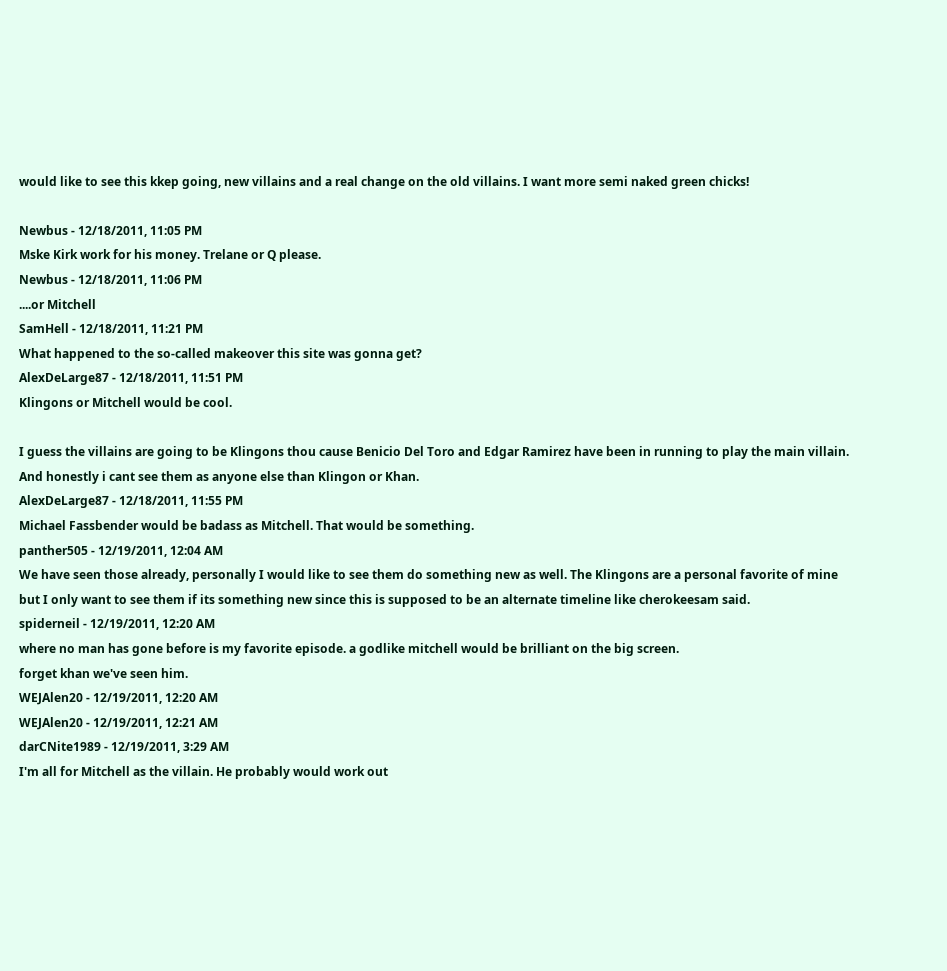would like to see this kkep going, new villains and a real change on the old villains. I want more semi naked green chicks!

Newbus - 12/18/2011, 11:05 PM
Mske Kirk work for his money. Trelane or Q please.
Newbus - 12/18/2011, 11:06 PM
....or Mitchell
SamHell - 12/18/2011, 11:21 PM
What happened to the so-called makeover this site was gonna get?
AlexDeLarge87 - 12/18/2011, 11:51 PM
Klingons or Mitchell would be cool.

I guess the villains are going to be Klingons thou cause Benicio Del Toro and Edgar Ramirez have been in running to play the main villain. And honestly i cant see them as anyone else than Klingon or Khan.
AlexDeLarge87 - 12/18/2011, 11:55 PM
Michael Fassbender would be badass as Mitchell. That would be something.
panther505 - 12/19/2011, 12:04 AM
We have seen those already, personally I would like to see them do something new as well. The Klingons are a personal favorite of mine but I only want to see them if its something new since this is supposed to be an alternate timeline like cherokeesam said.
spiderneil - 12/19/2011, 12:20 AM
where no man has gone before is my favorite episode. a godlike mitchell would be brilliant on the big screen.
forget khan we've seen him.
WEJAlen20 - 12/19/2011, 12:20 AM
WEJAlen20 - 12/19/2011, 12:21 AM
darCNite1989 - 12/19/2011, 3:29 AM
I'm all for Mitchell as the villain. He probably would work out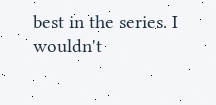best in the series. I wouldn't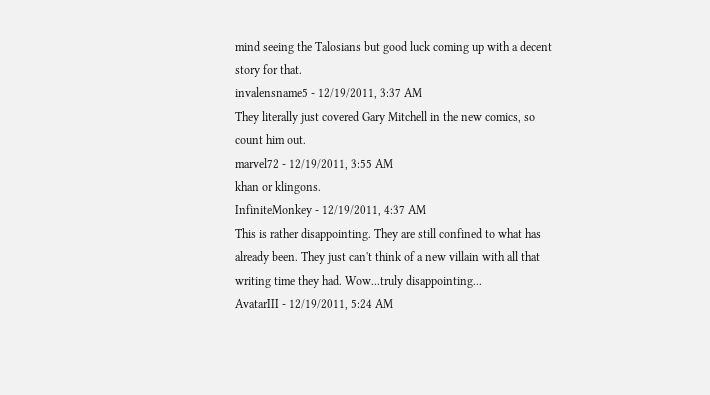mind seeing the Talosians but good luck coming up with a decent story for that.
invalensname5 - 12/19/2011, 3:37 AM
They literally just covered Gary Mitchell in the new comics, so count him out.
marvel72 - 12/19/2011, 3:55 AM
khan or klingons.
InfiniteMonkey - 12/19/2011, 4:37 AM
This is rather disappointing. They are still confined to what has already been. They just can't think of a new villain with all that writing time they had. Wow...truly disappointing...
AvatarIII - 12/19/2011, 5:24 AM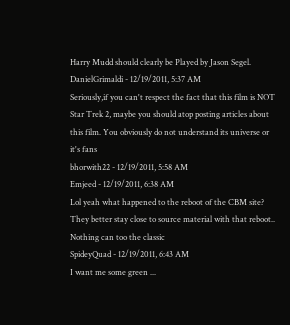Harry Mudd should clearly be Played by Jason Segel.
DanielGrimaldi - 12/19/2011, 5:37 AM
Seriously,if you can't respect the fact that this film is NOT Star Trek 2, maybe you should atop posting articles about this film. You obviously do not understand its universe or it's fans
bhorwith22 - 12/19/2011, 5:58 AM
Emjeed - 12/19/2011, 6:38 AM
Lol yeah what happened to the reboot of the CBM site? They better stay close to source material with that reboot.. Nothing can too the classic
SpideyQuad - 12/19/2011, 6:43 AM
I want me some green ...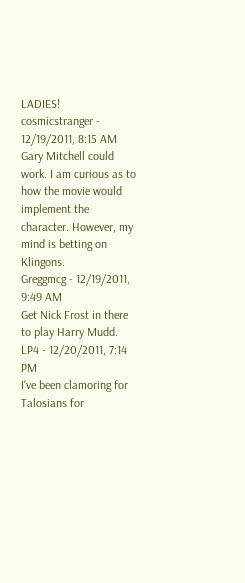LADIES!
cosmicstranger - 12/19/2011, 8:15 AM
Gary Mitchell could work. I am curious as to how the movie would implement the character. However, my mind is betting on Klingons.
Greggmcg - 12/19/2011, 9:49 AM
Get Nick Frost in there to play Harry Mudd.
LP4 - 12/20/2011, 7:14 PM
I've been clamoring for Talosians for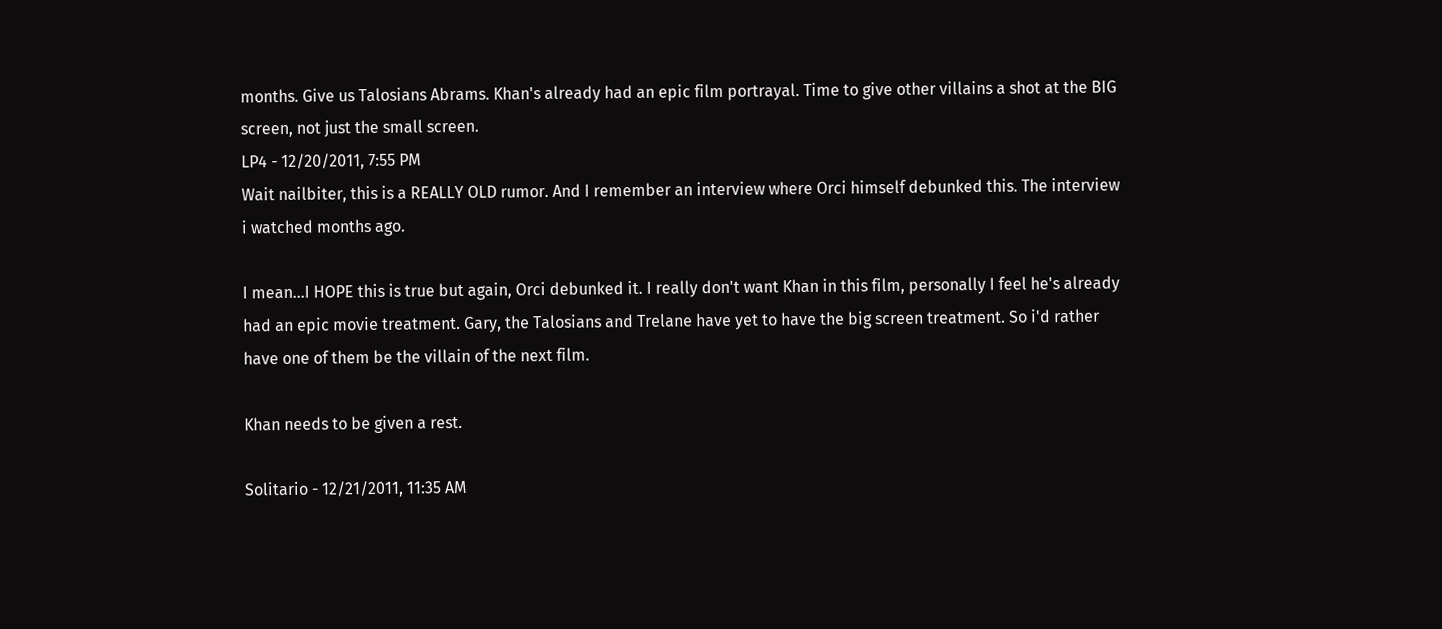months. Give us Talosians Abrams. Khan's already had an epic film portrayal. Time to give other villains a shot at the BIG screen, not just the small screen.
LP4 - 12/20/2011, 7:55 PM
Wait nailbiter, this is a REALLY OLD rumor. And I remember an interview where Orci himself debunked this. The interview i watched months ago.

I mean...I HOPE this is true but again, Orci debunked it. I really don't want Khan in this film, personally I feel he's already had an epic movie treatment. Gary, the Talosians and Trelane have yet to have the big screen treatment. So i'd rather have one of them be the villain of the next film.

Khan needs to be given a rest.

Solitario - 12/21/2011, 11:35 AM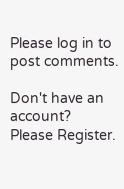Please log in to post comments.

Don't have an account?
Please Register.